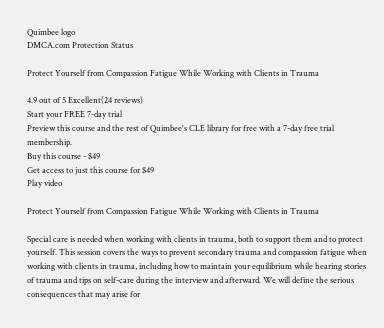Quimbee logo
DMCA.com Protection Status

Protect Yourself from Compassion Fatigue While Working with Clients in Trauma

4.9 out of 5 Excellent(24 reviews)
Start your FREE 7-day trial
Preview this course and the rest of Quimbee's CLE library for free with a 7-day free trial membership.
Buy this course - $49
Get access to just this course for $49
Play video

Protect Yourself from Compassion Fatigue While Working with Clients in Trauma

Special care is needed when working with clients in trauma, both to support them and to protect yourself. This session covers the ways to prevent secondary trauma and compassion fatigue when working with clients in trauma, including how to maintain your equilibrium while hearing stories of trauma and tips on self-care during the interview and afterward. We will define the serious consequences that may arise for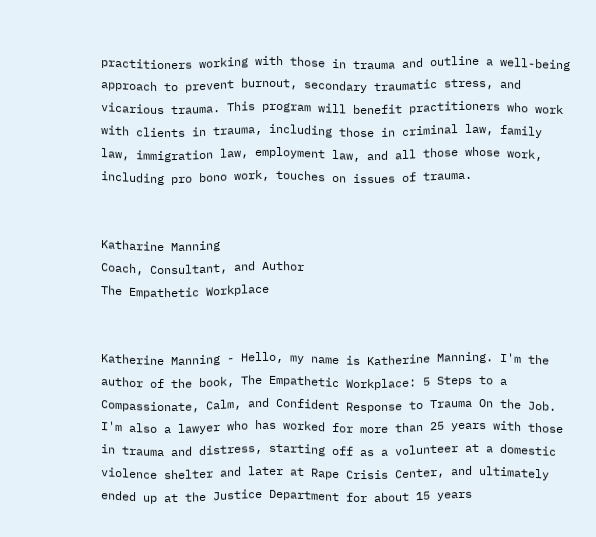practitioners working with those in trauma and outline a well-being approach to prevent burnout, secondary traumatic stress, and vicarious trauma. This program will benefit practitioners who work with clients in trauma, including those in criminal law, family law, immigration law, employment law, and all those whose work, including pro bono work, touches on issues of trauma.


Katharine Manning
Coach, Consultant, and Author
The Empathetic Workplace


Katherine Manning - Hello, my name is Katherine Manning. I'm the author of the book, The Empathetic Workplace: 5 Steps to a Compassionate, Calm, and Confident Response to Trauma On the Job. I'm also a lawyer who has worked for more than 25 years with those in trauma and distress, starting off as a volunteer at a domestic violence shelter and later at Rape Crisis Center, and ultimately ended up at the Justice Department for about 15 years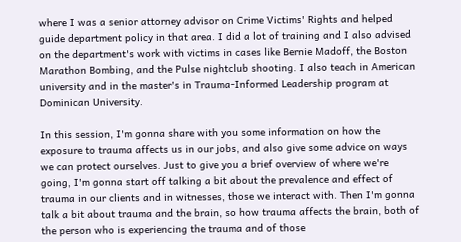where I was a senior attorney advisor on Crime Victims' Rights and helped guide department policy in that area. I did a lot of training and I also advised on the department's work with victims in cases like Bernie Madoff, the Boston Marathon Bombing, and the Pulse nightclub shooting. I also teach in American university and in the master's in Trauma-Informed Leadership program at Dominican University.

In this session, I'm gonna share with you some information on how the exposure to trauma affects us in our jobs, and also give some advice on ways we can protect ourselves. Just to give you a brief overview of where we're going, I'm gonna start off talking a bit about the prevalence and effect of trauma in our clients and in witnesses, those we interact with. Then I'm gonna talk a bit about trauma and the brain, so how trauma affects the brain, both of the person who is experiencing the trauma and of those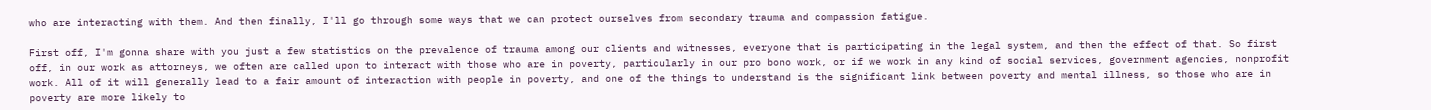who are interacting with them. And then finally, I'll go through some ways that we can protect ourselves from secondary trauma and compassion fatigue.

First off, I'm gonna share with you just a few statistics on the prevalence of trauma among our clients and witnesses, everyone that is participating in the legal system, and then the effect of that. So first off, in our work as attorneys, we often are called upon to interact with those who are in poverty, particularly in our pro bono work, or if we work in any kind of social services, government agencies, nonprofit work. All of it will generally lead to a fair amount of interaction with people in poverty, and one of the things to understand is the significant link between poverty and mental illness, so those who are in poverty are more likely to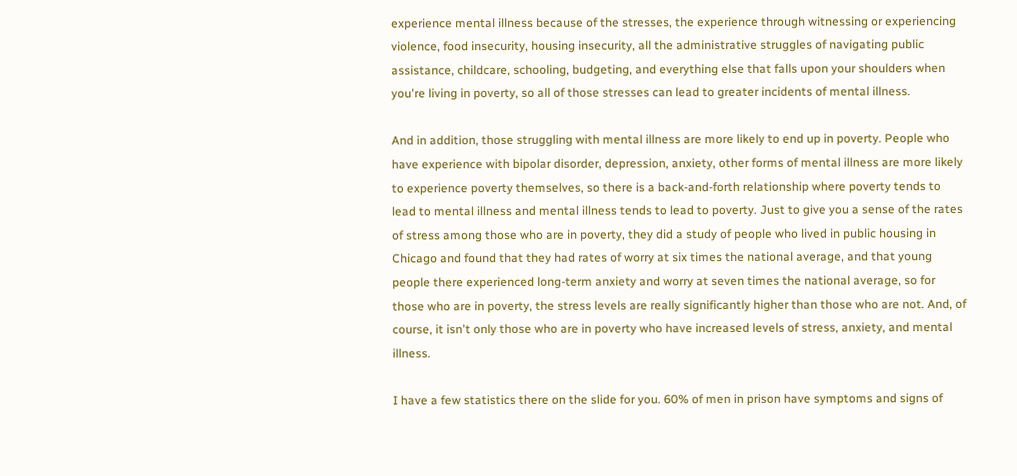experience mental illness because of the stresses, the experience through witnessing or experiencing violence, food insecurity, housing insecurity, all the administrative struggles of navigating public assistance, childcare, schooling, budgeting, and everything else that falls upon your shoulders when you're living in poverty, so all of those stresses can lead to greater incidents of mental illness.

And in addition, those struggling with mental illness are more likely to end up in poverty. People who have experience with bipolar disorder, depression, anxiety, other forms of mental illness are more likely to experience poverty themselves, so there is a back-and-forth relationship where poverty tends to lead to mental illness and mental illness tends to lead to poverty. Just to give you a sense of the rates of stress among those who are in poverty, they did a study of people who lived in public housing in Chicago and found that they had rates of worry at six times the national average, and that young people there experienced long-term anxiety and worry at seven times the national average, so for those who are in poverty, the stress levels are really significantly higher than those who are not. And, of course, it isn't only those who are in poverty who have increased levels of stress, anxiety, and mental illness.

I have a few statistics there on the slide for you. 60% of men in prison have symptoms and signs of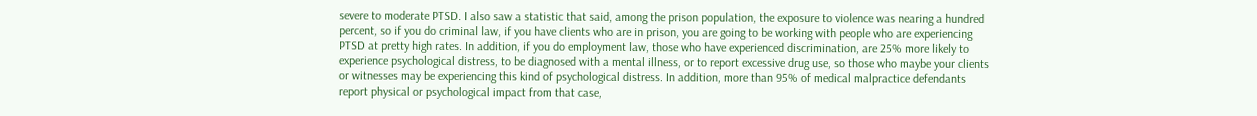severe to moderate PTSD. I also saw a statistic that said, among the prison population, the exposure to violence was nearing a hundred percent, so if you do criminal law, if you have clients who are in prison, you are going to be working with people who are experiencing PTSD at pretty high rates. In addition, if you do employment law, those who have experienced discrimination, are 25% more likely to experience psychological distress, to be diagnosed with a mental illness, or to report excessive drug use, so those who maybe your clients or witnesses may be experiencing this kind of psychological distress. In addition, more than 95% of medical malpractice defendants report physical or psychological impact from that case,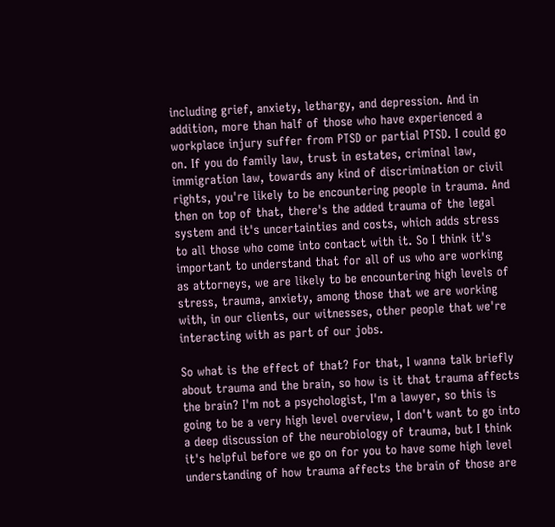including grief, anxiety, lethargy, and depression. And in addition, more than half of those who have experienced a workplace injury suffer from PTSD or partial PTSD. I could go on. If you do family law, trust in estates, criminal law, immigration law, towards any kind of discrimination or civil rights, you're likely to be encountering people in trauma. And then on top of that, there's the added trauma of the legal system and it's uncertainties and costs, which adds stress to all those who come into contact with it. So I think it's important to understand that for all of us who are working as attorneys, we are likely to be encountering high levels of stress, trauma, anxiety, among those that we are working with, in our clients, our witnesses, other people that we're interacting with as part of our jobs.

So what is the effect of that? For that, I wanna talk briefly about trauma and the brain, so how is it that trauma affects the brain? I'm not a psychologist, I'm a lawyer, so this is going to be a very high level overview, I don't want to go into a deep discussion of the neurobiology of trauma, but I think it's helpful before we go on for you to have some high level understanding of how trauma affects the brain of those are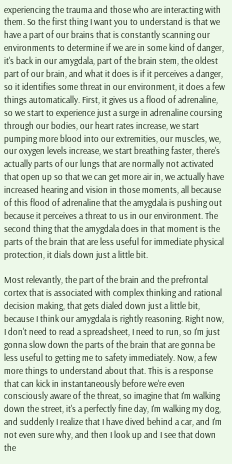experiencing the trauma and those who are interacting with them. So the first thing I want you to understand is that we have a part of our brains that is constantly scanning our environments to determine if we are in some kind of danger, it's back in our amygdala, part of the brain stem, the oldest part of our brain, and what it does is if it perceives a danger, so it identifies some threat in our environment, it does a few things automatically. First, it gives us a flood of adrenaline, so we start to experience just a surge in adrenaline coursing through our bodies, our heart rates increase, we start pumping more blood into our extremities, our muscles, we, our oxygen levels increase, we start breathing faster, there's actually parts of our lungs that are normally not activated that open up so that we can get more air in, we actually have increased hearing and vision in those moments, all because of this flood of adrenaline that the amygdala is pushing out because it perceives a threat to us in our environment. The second thing that the amygdala does in that moment is the parts of the brain that are less useful for immediate physical protection, it dials down just a little bit.

Most relevantly, the part of the brain and the prefrontal cortex that is associated with complex thinking and rational decision making, that gets dialed down just a little bit, because I think our amygdala is rightly reasoning. Right now, I don't need to read a spreadsheet, I need to run, so I'm just gonna slow down the parts of the brain that are gonna be less useful to getting me to safety immediately. Now, a few more things to understand about that. This is a response that can kick in instantaneously before we're even consciously aware of the threat, so imagine that I'm walking down the street, it's a perfectly fine day, I'm walking my dog, and suddenly I realize that I have dived behind a car, and I'm not even sure why, and then I look up and I see that down the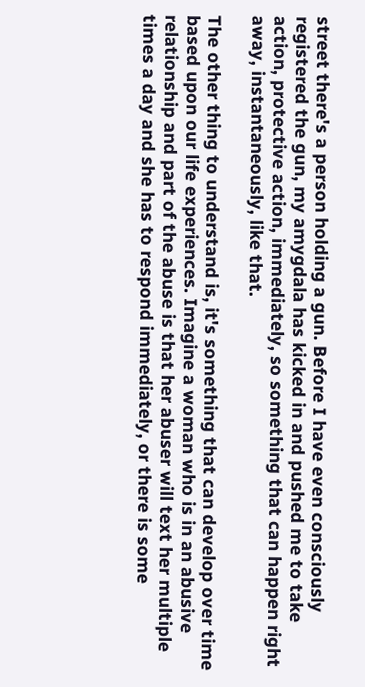street there's a person holding a gun. Before I have even consciously registered the gun, my amygdala has kicked in and pushed me to take action, protective action, immediately, so something that can happen right away, instantaneously, like that.

The other thing to understand is, it's something that can develop over time based upon our life experiences. Imagine a woman who is in an abusive relationship and part of the abuse is that her abuser will text her multiple times a day and she has to respond immediately, or there is some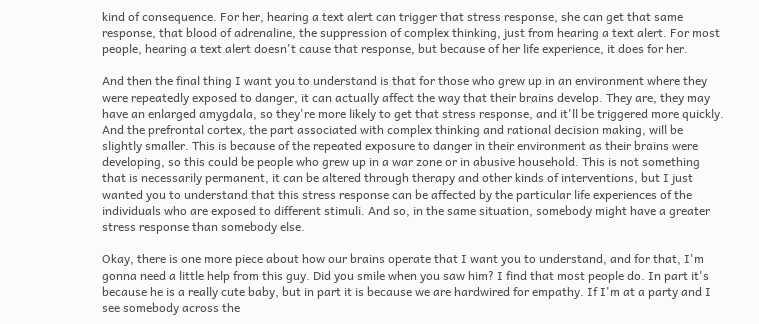kind of consequence. For her, hearing a text alert can trigger that stress response, she can get that same response, that blood of adrenaline, the suppression of complex thinking, just from hearing a text alert. For most people, hearing a text alert doesn't cause that response, but because of her life experience, it does for her.

And then the final thing I want you to understand is that for those who grew up in an environment where they were repeatedly exposed to danger, it can actually affect the way that their brains develop. They are, they may have an enlarged amygdala, so they're more likely to get that stress response, and it'll be triggered more quickly. And the prefrontal cortex, the part associated with complex thinking and rational decision making, will be slightly smaller. This is because of the repeated exposure to danger in their environment as their brains were developing, so this could be people who grew up in a war zone or in abusive household. This is not something that is necessarily permanent, it can be altered through therapy and other kinds of interventions, but I just wanted you to understand that this stress response can be affected by the particular life experiences of the individuals who are exposed to different stimuli. And so, in the same situation, somebody might have a greater stress response than somebody else.

Okay, there is one more piece about how our brains operate that I want you to understand, and for that, I'm gonna need a little help from this guy. Did you smile when you saw him? I find that most people do. In part it's because he is a really cute baby, but in part it is because we are hardwired for empathy. If I'm at a party and I see somebody across the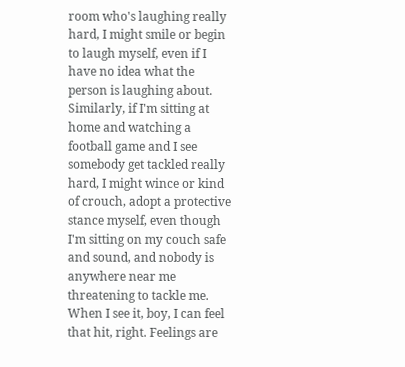room who's laughing really hard, I might smile or begin to laugh myself, even if I have no idea what the person is laughing about. Similarly, if I'm sitting at home and watching a football game and I see somebody get tackled really hard, I might wince or kind of crouch, adopt a protective stance myself, even though I'm sitting on my couch safe and sound, and nobody is anywhere near me threatening to tackle me. When I see it, boy, I can feel that hit, right. Feelings are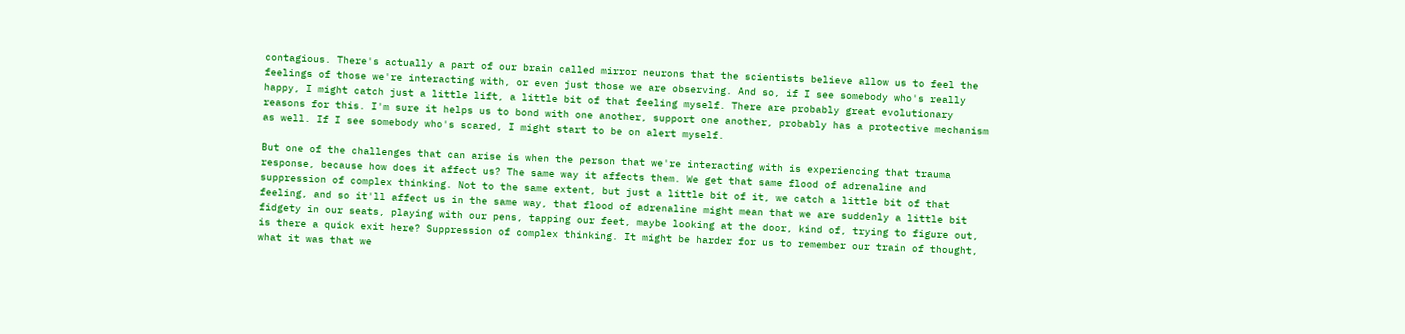contagious. There's actually a part of our brain called mirror neurons that the scientists believe allow us to feel the feelings of those we're interacting with, or even just those we are observing. And so, if I see somebody who's really happy, I might catch just a little lift, a little bit of that feeling myself. There are probably great evolutionary reasons for this. I'm sure it helps us to bond with one another, support one another, probably has a protective mechanism as well. If I see somebody who's scared, I might start to be on alert myself.

But one of the challenges that can arise is when the person that we're interacting with is experiencing that trauma response, because how does it affect us? The same way it affects them. We get that same flood of adrenaline and suppression of complex thinking. Not to the same extent, but just a little bit of it, we catch a little bit of that feeling, and so it'll affect us in the same way, that flood of adrenaline might mean that we are suddenly a little bit fidgety in our seats, playing with our pens, tapping our feet, maybe looking at the door, kind of, trying to figure out, is there a quick exit here? Suppression of complex thinking. It might be harder for us to remember our train of thought, what it was that we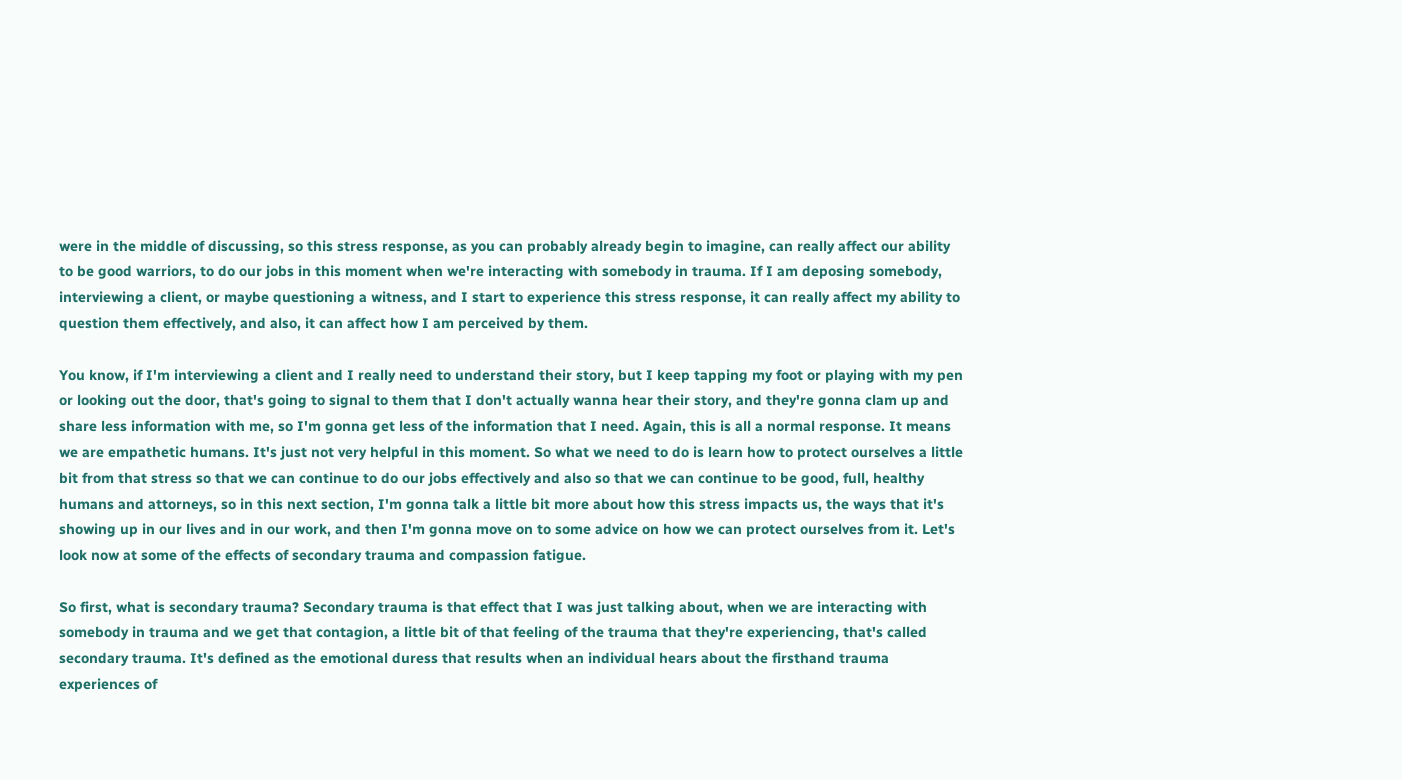were in the middle of discussing, so this stress response, as you can probably already begin to imagine, can really affect our ability to be good warriors, to do our jobs in this moment when we're interacting with somebody in trauma. If I am deposing somebody, interviewing a client, or maybe questioning a witness, and I start to experience this stress response, it can really affect my ability to question them effectively, and also, it can affect how I am perceived by them.

You know, if I'm interviewing a client and I really need to understand their story, but I keep tapping my foot or playing with my pen or looking out the door, that's going to signal to them that I don't actually wanna hear their story, and they're gonna clam up and share less information with me, so I'm gonna get less of the information that I need. Again, this is all a normal response. It means we are empathetic humans. It's just not very helpful in this moment. So what we need to do is learn how to protect ourselves a little bit from that stress so that we can continue to do our jobs effectively and also so that we can continue to be good, full, healthy humans and attorneys, so in this next section, I'm gonna talk a little bit more about how this stress impacts us, the ways that it's showing up in our lives and in our work, and then I'm gonna move on to some advice on how we can protect ourselves from it. Let's look now at some of the effects of secondary trauma and compassion fatigue.

So first, what is secondary trauma? Secondary trauma is that effect that I was just talking about, when we are interacting with somebody in trauma and we get that contagion, a little bit of that feeling of the trauma that they're experiencing, that's called secondary trauma. It's defined as the emotional duress that results when an individual hears about the firsthand trauma experiences of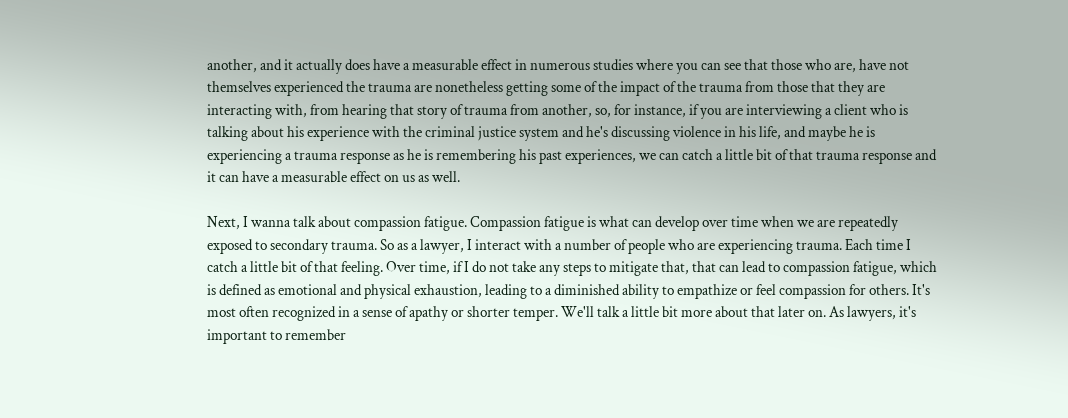another, and it actually does have a measurable effect in numerous studies where you can see that those who are, have not themselves experienced the trauma are nonetheless getting some of the impact of the trauma from those that they are interacting with, from hearing that story of trauma from another, so, for instance, if you are interviewing a client who is talking about his experience with the criminal justice system and he's discussing violence in his life, and maybe he is experiencing a trauma response as he is remembering his past experiences, we can catch a little bit of that trauma response and it can have a measurable effect on us as well.

Next, I wanna talk about compassion fatigue. Compassion fatigue is what can develop over time when we are repeatedly exposed to secondary trauma. So as a lawyer, I interact with a number of people who are experiencing trauma. Each time I catch a little bit of that feeling. Over time, if I do not take any steps to mitigate that, that can lead to compassion fatigue, which is defined as emotional and physical exhaustion, leading to a diminished ability to empathize or feel compassion for others. It's most often recognized in a sense of apathy or shorter temper. We'll talk a little bit more about that later on. As lawyers, it's important to remember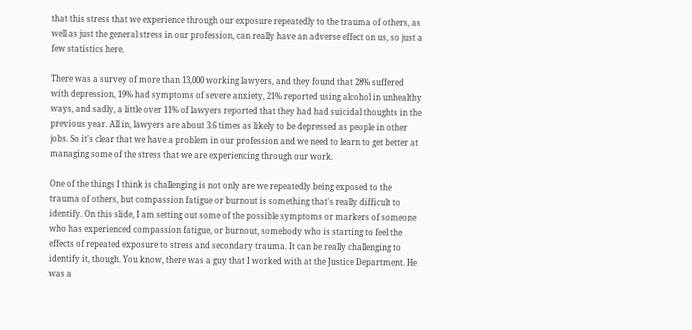that this stress that we experience through our exposure repeatedly to the trauma of others, as well as just the general stress in our profession, can really have an adverse effect on us, so just a few statistics here.

There was a survey of more than 13,000 working lawyers, and they found that 28% suffered with depression, 19% had symptoms of severe anxiety, 21% reported using alcohol in unhealthy ways, and sadly, a little over 11% of lawyers reported that they had had suicidal thoughts in the previous year. All in, lawyers are about 3.6 times as likely to be depressed as people in other jobs. So it's clear that we have a problem in our profession and we need to learn to get better at managing some of the stress that we are experiencing through our work.

One of the things I think is challenging is not only are we repeatedly being exposed to the trauma of others, but compassion fatigue or burnout is something that's really difficult to identify. On this slide, I am setting out some of the possible symptoms or markers of someone who has experienced compassion fatigue, or burnout, somebody who is starting to feel the effects of repeated exposure to stress and secondary trauma. It can be really challenging to identify it, though. You know, there was a guy that I worked with at the Justice Department. He was a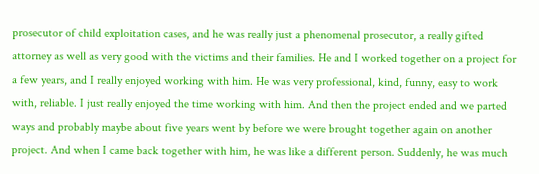prosecutor of child exploitation cases, and he was really just a phenomenal prosecutor, a really gifted attorney as well as very good with the victims and their families. He and I worked together on a project for a few years, and I really enjoyed working with him. He was very professional, kind, funny, easy to work with, reliable. I just really enjoyed the time working with him. And then the project ended and we parted ways and probably maybe about five years went by before we were brought together again on another project. And when I came back together with him, he was like a different person. Suddenly, he was much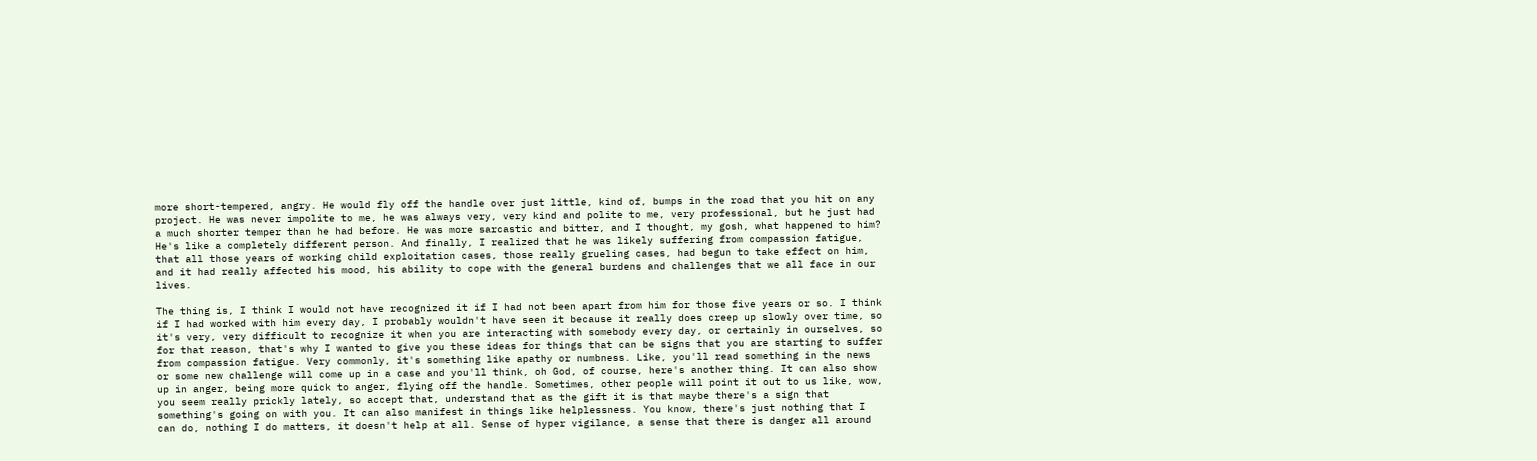more short-tempered, angry. He would fly off the handle over just little, kind of, bumps in the road that you hit on any project. He was never impolite to me, he was always very, very kind and polite to me, very professional, but he just had a much shorter temper than he had before. He was more sarcastic and bitter, and I thought, my gosh, what happened to him? He's like a completely different person. And finally, I realized that he was likely suffering from compassion fatigue, that all those years of working child exploitation cases, those really grueling cases, had begun to take effect on him, and it had really affected his mood, his ability to cope with the general burdens and challenges that we all face in our lives.

The thing is, I think I would not have recognized it if I had not been apart from him for those five years or so. I think if I had worked with him every day, I probably wouldn't have seen it because it really does creep up slowly over time, so it's very, very difficult to recognize it when you are interacting with somebody every day, or certainly in ourselves, so for that reason, that's why I wanted to give you these ideas for things that can be signs that you are starting to suffer from compassion fatigue. Very commonly, it's something like apathy or numbness. Like, you'll read something in the news or some new challenge will come up in a case and you'll think, oh God, of course, here's another thing. It can also show up in anger, being more quick to anger, flying off the handle. Sometimes, other people will point it out to us like, wow, you seem really prickly lately, so accept that, understand that as the gift it is that maybe there's a sign that something's going on with you. It can also manifest in things like helplessness. You know, there's just nothing that I can do, nothing I do matters, it doesn't help at all. Sense of hyper vigilance, a sense that there is danger all around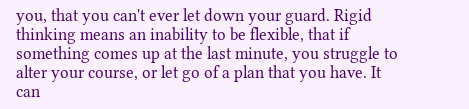you, that you can't ever let down your guard. Rigid thinking means an inability to be flexible, that if something comes up at the last minute, you struggle to alter your course, or let go of a plan that you have. It can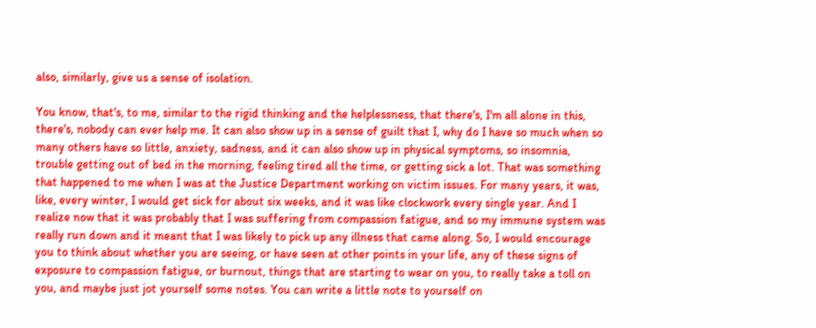also, similarly, give us a sense of isolation.

You know, that's, to me, similar to the rigid thinking and the helplessness, that there's, I'm all alone in this, there's, nobody can ever help me. It can also show up in a sense of guilt that I, why do I have so much when so many others have so little, anxiety, sadness, and it can also show up in physical symptoms, so insomnia, trouble getting out of bed in the morning, feeling tired all the time, or getting sick a lot. That was something that happened to me when I was at the Justice Department working on victim issues. For many years, it was, like, every winter, I would get sick for about six weeks, and it was like clockwork every single year. And I realize now that it was probably that I was suffering from compassion fatigue, and so my immune system was really run down and it meant that I was likely to pick up any illness that came along. So, I would encourage you to think about whether you are seeing, or have seen at other points in your life, any of these signs of exposure to compassion fatigue, or burnout, things that are starting to wear on you, to really take a toll on you, and maybe just jot yourself some notes. You can write a little note to yourself on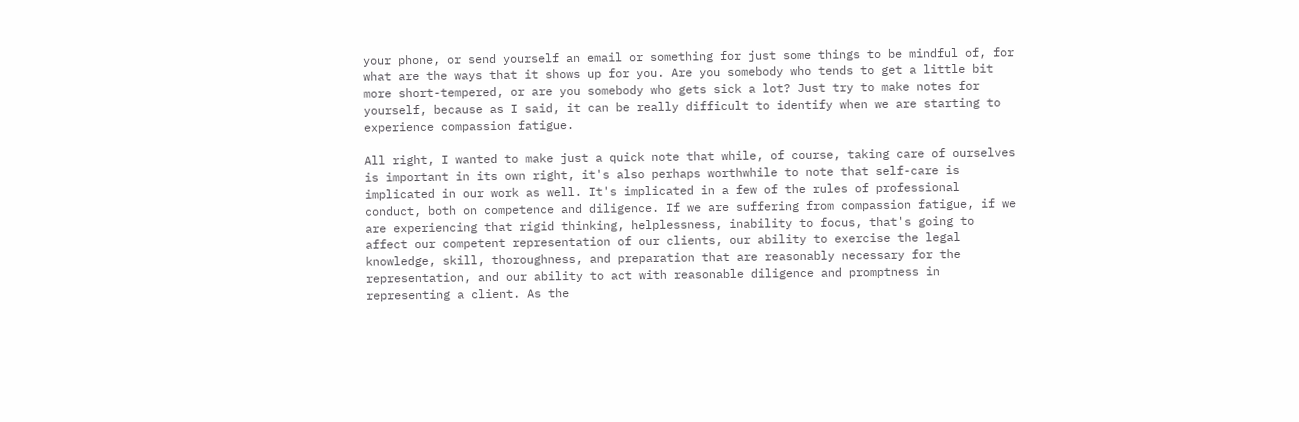your phone, or send yourself an email or something for just some things to be mindful of, for what are the ways that it shows up for you. Are you somebody who tends to get a little bit more short-tempered, or are you somebody who gets sick a lot? Just try to make notes for yourself, because as I said, it can be really difficult to identify when we are starting to experience compassion fatigue.

All right, I wanted to make just a quick note that while, of course, taking care of ourselves is important in its own right, it's also perhaps worthwhile to note that self-care is implicated in our work as well. It's implicated in a few of the rules of professional conduct, both on competence and diligence. If we are suffering from compassion fatigue, if we are experiencing that rigid thinking, helplessness, inability to focus, that's going to affect our competent representation of our clients, our ability to exercise the legal knowledge, skill, thoroughness, and preparation that are reasonably necessary for the representation, and our ability to act with reasonable diligence and promptness in representing a client. As the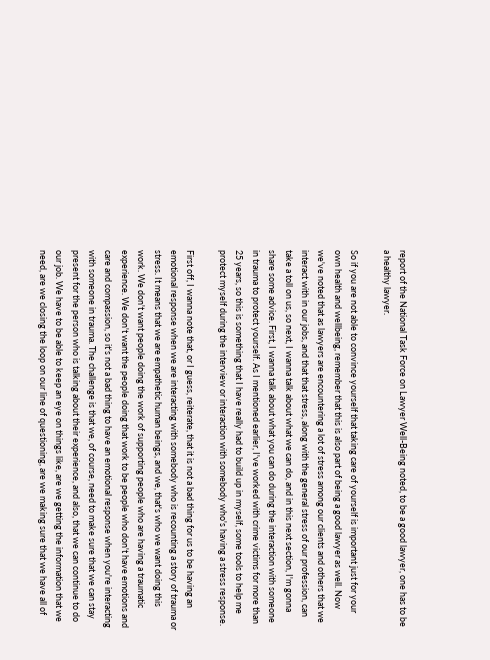report of the National Task Force on Lawyer Well-Being noted, to be a good lawyer, one has to be a healthy lawyer.

So if you are not able to convince yourself that taking care of yourself is important just for your own health and wellbeing, remember that this is also part of being a good lawyer as well. Now we've noted that as lawyers are encountering a lot of stress among our clients and others that we interact with in our jobs, and that that stress, along with the general stress of our profession, can take a toll on us, so next, I wanna talk about what we can do, and in this next section, I'm gonna share some advice. First, I wanna talk about what you can do during the interaction with someone in trauma to protect yourself. As I mentioned earlier, I've worked with crime victims for more than 25 years, so this is something that I have really had to build up in myself, some tools to help me protect myself during the interview or interaction with somebody who's having a stress response.

First off, I wanna note that, or I guess, reiterate, that it is not a bad thing for us to be having an emotional response when we are interacting with somebody who is recounting a story of trauma or stress. It means that we are empathetic human beings, and we, that's who we want doing this work. We don't want people doing the work of supporting people who are having a traumatic experience. We don't want the people doing that work to be people who don't have emotions and care and compassion, so it's not a bad thing to have an emotional response when you're interacting with someone in trauma. The challenge is that we, of course, need to make sure that we can stay present for the person who is talking about their experience, and also, that we can continue to do our job. We have to be able to keep an eye on things like, are we getting the information that we need, are we closing the loop on our line of questioning, are we making sure that we have all of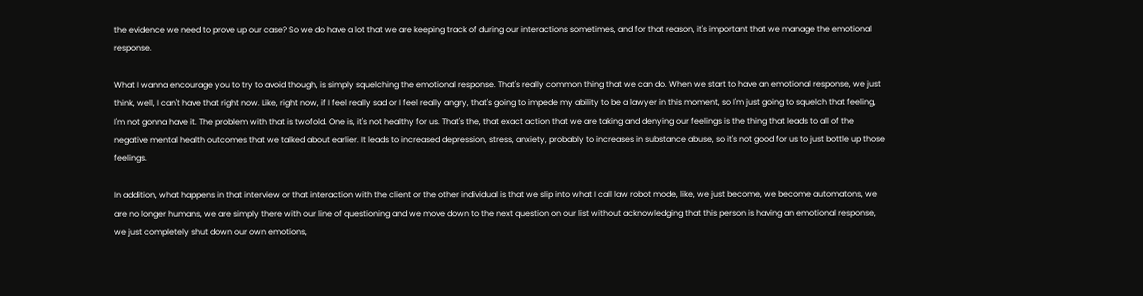the evidence we need to prove up our case? So we do have a lot that we are keeping track of during our interactions sometimes, and for that reason, it's important that we manage the emotional response.

What I wanna encourage you to try to avoid though, is simply squelching the emotional response. That's really common thing that we can do. When we start to have an emotional response, we just think, well, I can't have that right now. Like, right now, if I feel really sad or I feel really angry, that's going to impede my ability to be a lawyer in this moment, so I'm just going to squelch that feeling, I'm not gonna have it. The problem with that is twofold. One is, it's not healthy for us. That's the, that exact action that we are taking and denying our feelings is the thing that leads to all of the negative mental health outcomes that we talked about earlier. It leads to increased depression, stress, anxiety, probably to increases in substance abuse, so it's not good for us to just bottle up those feelings.

In addition, what happens in that interview or that interaction with the client or the other individual is that we slip into what I call law robot mode, like, we just become, we become automatons, we are no longer humans, we are simply there with our line of questioning and we move down to the next question on our list without acknowledging that this person is having an emotional response, we just completely shut down our own emotions,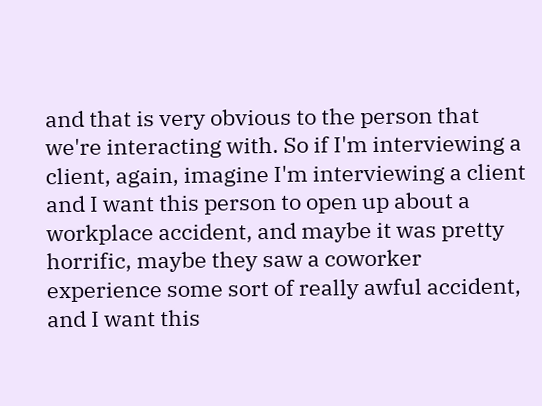and that is very obvious to the person that we're interacting with. So if I'm interviewing a client, again, imagine I'm interviewing a client and I want this person to open up about a workplace accident, and maybe it was pretty horrific, maybe they saw a coworker experience some sort of really awful accident, and I want this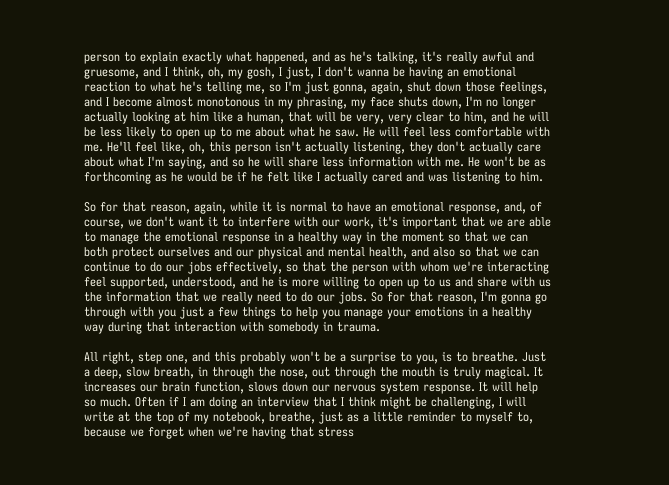person to explain exactly what happened, and as he's talking, it's really awful and gruesome, and I think, oh, my gosh, I just, I don't wanna be having an emotional reaction to what he's telling me, so I'm just gonna, again, shut down those feelings, and I become almost monotonous in my phrasing, my face shuts down, I'm no longer actually looking at him like a human, that will be very, very clear to him, and he will be less likely to open up to me about what he saw. He will feel less comfortable with me. He'll feel like, oh, this person isn't actually listening, they don't actually care about what I'm saying, and so he will share less information with me. He won't be as forthcoming as he would be if he felt like I actually cared and was listening to him.

So for that reason, again, while it is normal to have an emotional response, and, of course, we don't want it to interfere with our work, it's important that we are able to manage the emotional response in a healthy way in the moment so that we can both protect ourselves and our physical and mental health, and also so that we can continue to do our jobs effectively, so that the person with whom we're interacting feel supported, understood, and he is more willing to open up to us and share with us the information that we really need to do our jobs. So for that reason, I'm gonna go through with you just a few things to help you manage your emotions in a healthy way during that interaction with somebody in trauma.

All right, step one, and this probably won't be a surprise to you, is to breathe. Just a deep, slow breath, in through the nose, out through the mouth is truly magical. It increases our brain function, slows down our nervous system response. It will help so much. Often if I am doing an interview that I think might be challenging, I will write at the top of my notebook, breathe, just as a little reminder to myself to, because we forget when we're having that stress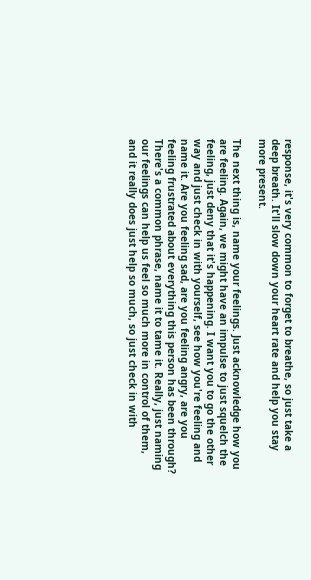response, it's very common to forget to breathe, so just take a deep breath. It'll slow down your heart rate and help you stay more present.

The next thing is, name your feelings. Just acknowledge how you are feeling. Again, we might have an impulse to just squelch the feeling, just deny that it's happening. I want you to go the other way and just check in with yourself, see how you're feeling and name it. Are you feeling sad, are you feeling angry, are you feeling frustrated about everything this person has been through? There's a common phrase, name it to tame it. Really, just naming our feelings can help us feel so much more in control of them, and it really does just help so much, so just check in with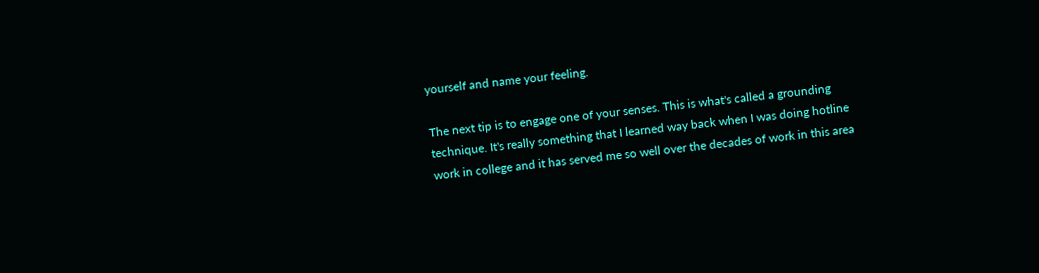yourself and name your feeling.

The next tip is to engage one of your senses. This is what's called a grounding technique. It's really something that I learned way back when I was doing hotline work in college and it has served me so well over the decades of work in this area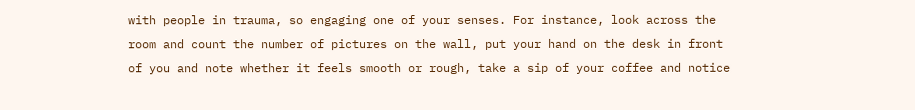with people in trauma, so engaging one of your senses. For instance, look across the room and count the number of pictures on the wall, put your hand on the desk in front of you and note whether it feels smooth or rough, take a sip of your coffee and notice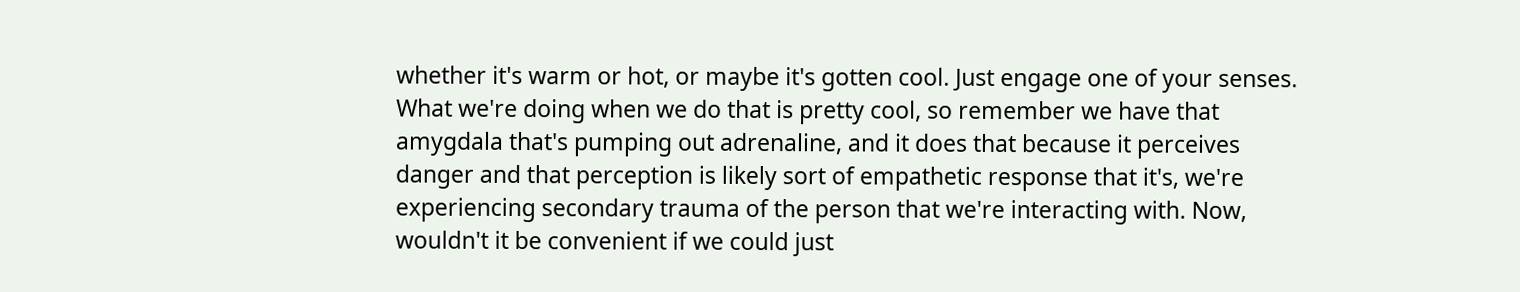whether it's warm or hot, or maybe it's gotten cool. Just engage one of your senses. What we're doing when we do that is pretty cool, so remember we have that amygdala that's pumping out adrenaline, and it does that because it perceives danger and that perception is likely sort of empathetic response that it's, we're experiencing secondary trauma of the person that we're interacting with. Now, wouldn't it be convenient if we could just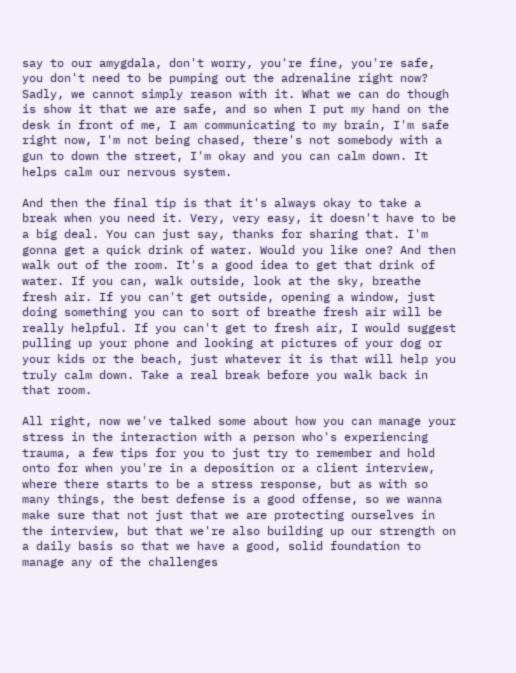say to our amygdala, don't worry, you're fine, you're safe, you don't need to be pumping out the adrenaline right now? Sadly, we cannot simply reason with it. What we can do though is show it that we are safe, and so when I put my hand on the desk in front of me, I am communicating to my brain, I'm safe right now, I'm not being chased, there's not somebody with a gun to down the street, I'm okay and you can calm down. It helps calm our nervous system.

And then the final tip is that it's always okay to take a break when you need it. Very, very easy, it doesn't have to be a big deal. You can just say, thanks for sharing that. I'm gonna get a quick drink of water. Would you like one? And then walk out of the room. It's a good idea to get that drink of water. If you can, walk outside, look at the sky, breathe fresh air. If you can't get outside, opening a window, just doing something you can to sort of breathe fresh air will be really helpful. If you can't get to fresh air, I would suggest pulling up your phone and looking at pictures of your dog or your kids or the beach, just whatever it is that will help you truly calm down. Take a real break before you walk back in that room.

All right, now we've talked some about how you can manage your stress in the interaction with a person who's experiencing trauma, a few tips for you to just try to remember and hold onto for when you're in a deposition or a client interview, where there starts to be a stress response, but as with so many things, the best defense is a good offense, so we wanna make sure that not just that we are protecting ourselves in the interview, but that we're also building up our strength on a daily basis so that we have a good, solid foundation to manage any of the challenges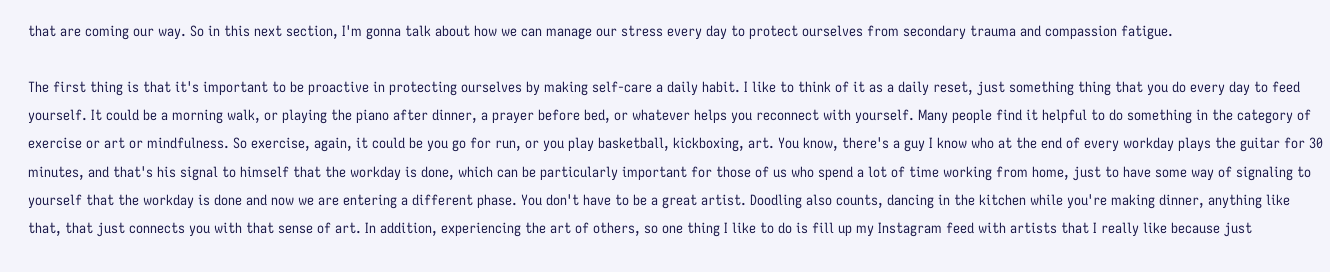that are coming our way. So in this next section, I'm gonna talk about how we can manage our stress every day to protect ourselves from secondary trauma and compassion fatigue.

The first thing is that it's important to be proactive in protecting ourselves by making self-care a daily habit. I like to think of it as a daily reset, just something thing that you do every day to feed yourself. It could be a morning walk, or playing the piano after dinner, a prayer before bed, or whatever helps you reconnect with yourself. Many people find it helpful to do something in the category of exercise or art or mindfulness. So exercise, again, it could be you go for run, or you play basketball, kickboxing, art. You know, there's a guy I know who at the end of every workday plays the guitar for 30 minutes, and that's his signal to himself that the workday is done, which can be particularly important for those of us who spend a lot of time working from home, just to have some way of signaling to yourself that the workday is done and now we are entering a different phase. You don't have to be a great artist. Doodling also counts, dancing in the kitchen while you're making dinner, anything like that, that just connects you with that sense of art. In addition, experiencing the art of others, so one thing I like to do is fill up my Instagram feed with artists that I really like because just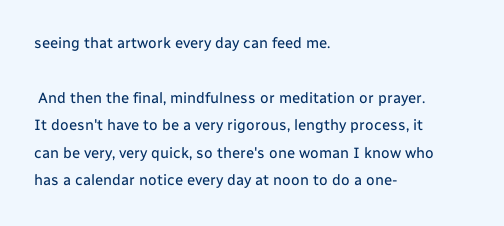seeing that artwork every day can feed me.

 And then the final, mindfulness or meditation or prayer. It doesn't have to be a very rigorous, lengthy process, it can be very, very quick, so there's one woman I know who has a calendar notice every day at noon to do a one-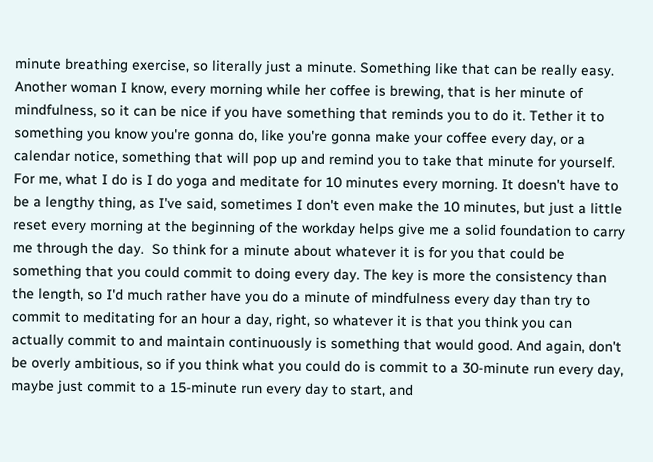minute breathing exercise, so literally just a minute. Something like that can be really easy. Another woman I know, every morning while her coffee is brewing, that is her minute of mindfulness, so it can be nice if you have something that reminds you to do it. Tether it to something you know you're gonna do, like you're gonna make your coffee every day, or a calendar notice, something that will pop up and remind you to take that minute for yourself. For me, what I do is I do yoga and meditate for 10 minutes every morning. It doesn't have to be a lengthy thing, as I've said, sometimes I don't even make the 10 minutes, but just a little reset every morning at the beginning of the workday helps give me a solid foundation to carry me through the day.  So think for a minute about whatever it is for you that could be something that you could commit to doing every day. The key is more the consistency than the length, so I'd much rather have you do a minute of mindfulness every day than try to commit to meditating for an hour a day, right, so whatever it is that you think you can actually commit to and maintain continuously is something that would good. And again, don't be overly ambitious, so if you think what you could do is commit to a 30-minute run every day, maybe just commit to a 15-minute run every day to start, and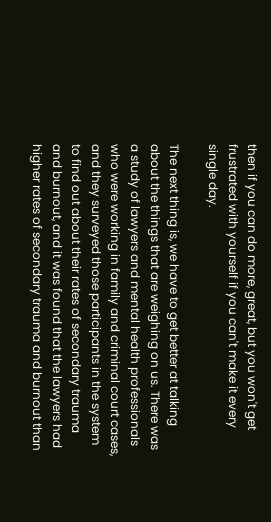then if you can do more, great, but you won't get frustrated with yourself if you can't make it every single day.

The next thing is, we have to get better at talking about the things that are weighing on us. There was a study of lawyers and mental health professionals who were working in family and criminal court cases, and they surveyed those participants in the system to find out about their rates of secondary trauma and burnout, and it was found that the lawyers had higher rates of secondary trauma and burnout than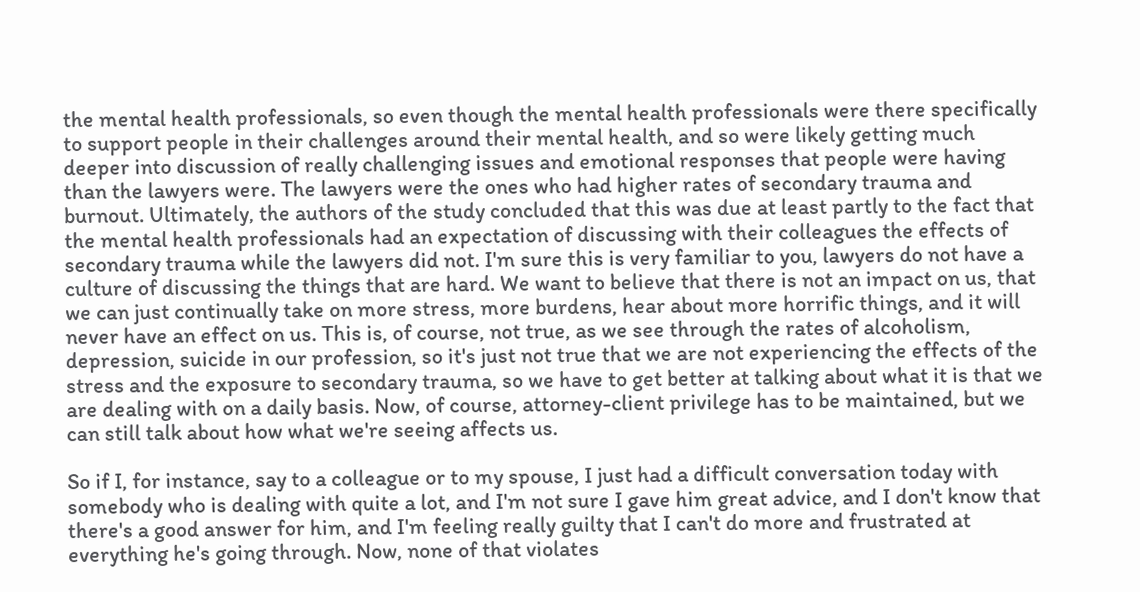the mental health professionals, so even though the mental health professionals were there specifically to support people in their challenges around their mental health, and so were likely getting much deeper into discussion of really challenging issues and emotional responses that people were having than the lawyers were. The lawyers were the ones who had higher rates of secondary trauma and burnout. Ultimately, the authors of the study concluded that this was due at least partly to the fact that the mental health professionals had an expectation of discussing with their colleagues the effects of secondary trauma while the lawyers did not. I'm sure this is very familiar to you, lawyers do not have a culture of discussing the things that are hard. We want to believe that there is not an impact on us, that we can just continually take on more stress, more burdens, hear about more horrific things, and it will never have an effect on us. This is, of course, not true, as we see through the rates of alcoholism, depression, suicide in our profession, so it's just not true that we are not experiencing the effects of the stress and the exposure to secondary trauma, so we have to get better at talking about what it is that we are dealing with on a daily basis. Now, of course, attorney-client privilege has to be maintained, but we can still talk about how what we're seeing affects us.

So if I, for instance, say to a colleague or to my spouse, I just had a difficult conversation today with somebody who is dealing with quite a lot, and I'm not sure I gave him great advice, and I don't know that there's a good answer for him, and I'm feeling really guilty that I can't do more and frustrated at everything he's going through. Now, none of that violates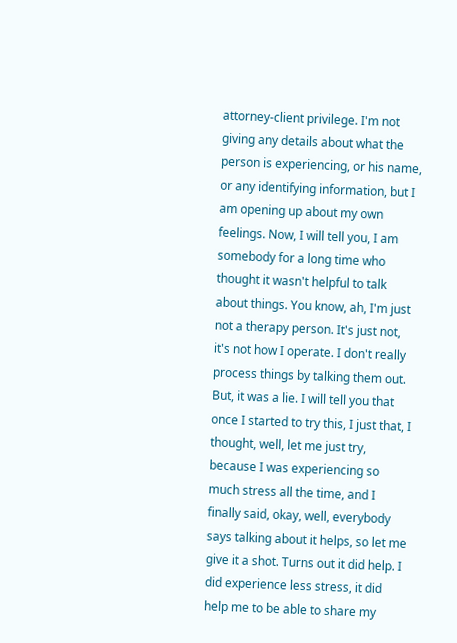attorney-client privilege. I'm not giving any details about what the person is experiencing, or his name, or any identifying information, but I am opening up about my own feelings. Now, I will tell you, I am somebody for a long time who thought it wasn't helpful to talk about things. You know, ah, I'm just not a therapy person. It's just not, it's not how I operate. I don't really process things by talking them out. But, it was a lie. I will tell you that once I started to try this, I just that, I thought, well, let me just try, because I was experiencing so much stress all the time, and I finally said, okay, well, everybody says talking about it helps, so let me give it a shot. Turns out it did help. I did experience less stress, it did help me to be able to share my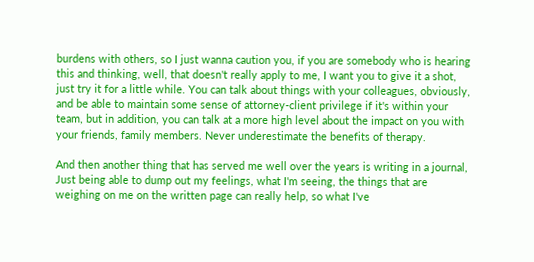burdens with others, so I just wanna caution you, if you are somebody who is hearing this and thinking, well, that doesn't really apply to me, I want you to give it a shot, just try it for a little while. You can talk about things with your colleagues, obviously, and be able to maintain some sense of attorney-client privilege if it's within your team, but in addition, you can talk at a more high level about the impact on you with your friends, family members. Never underestimate the benefits of therapy.

And then another thing that has served me well over the years is writing in a journal, Just being able to dump out my feelings, what I'm seeing, the things that are weighing on me on the written page can really help, so what I've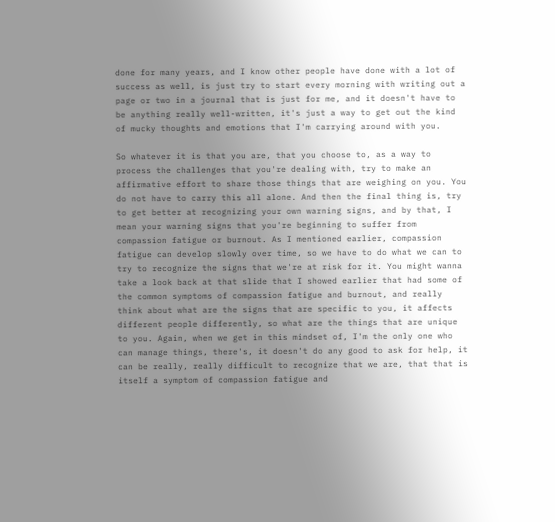done for many years, and I know other people have done with a lot of success as well, is just try to start every morning with writing out a page or two in a journal that is just for me, and it doesn't have to be anything really well-written, it's just a way to get out the kind of mucky thoughts and emotions that I'm carrying around with you.

So whatever it is that you are, that you choose to, as a way to process the challenges that you're dealing with, try to make an affirmative effort to share those things that are weighing on you. You do not have to carry this all alone. And then the final thing is, try to get better at recognizing your own warning signs, and by that, I mean your warning signs that you're beginning to suffer from compassion fatigue or burnout. As I mentioned earlier, compassion fatigue can develop slowly over time, so we have to do what we can to try to recognize the signs that we're at risk for it. You might wanna take a look back at that slide that I showed earlier that had some of the common symptoms of compassion fatigue and burnout, and really think about what are the signs that are specific to you, it affects different people differently, so what are the things that are unique to you. Again, when we get in this mindset of, I'm the only one who can manage things, there's, it doesn't do any good to ask for help, it can be really, really difficult to recognize that we are, that that is itself a symptom of compassion fatigue and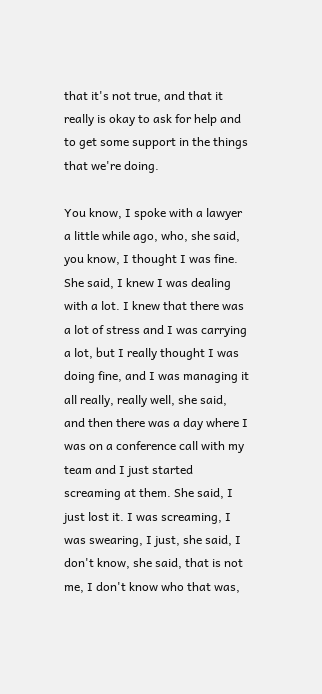that it's not true, and that it really is okay to ask for help and to get some support in the things that we're doing.

You know, I spoke with a lawyer a little while ago, who, she said, you know, I thought I was fine. She said, I knew I was dealing with a lot. I knew that there was a lot of stress and I was carrying a lot, but I really thought I was doing fine, and I was managing it all really, really well, she said, and then there was a day where I was on a conference call with my team and I just started screaming at them. She said, I just lost it. I was screaming, I was swearing, I just, she said, I don't know, she said, that is not me, I don't know who that was,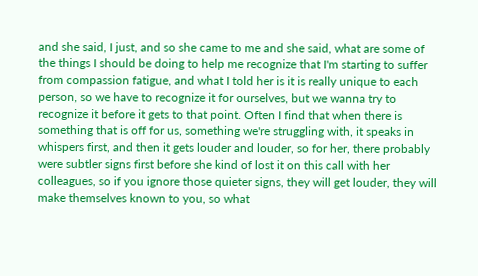and she said, I just, and so she came to me and she said, what are some of the things I should be doing to help me recognize that I'm starting to suffer from compassion fatigue, and what I told her is it is really unique to each person, so we have to recognize it for ourselves, but we wanna try to recognize it before it gets to that point. Often I find that when there is something that is off for us, something we're struggling with, it speaks in whispers first, and then it gets louder and louder, so for her, there probably were subtler signs first before she kind of lost it on this call with her colleagues, so if you ignore those quieter signs, they will get louder, they will make themselves known to you, so what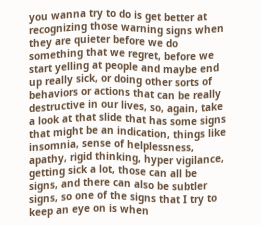you wanna try to do is get better at recognizing those warning signs when they are quieter before we do something that we regret, before we start yelling at people and maybe end up really sick, or doing other sorts of behaviors or actions that can be really destructive in our lives, so, again, take a look at that slide that has some signs that might be an indication, things like insomnia, sense of helplessness, apathy, rigid thinking, hyper vigilance, getting sick a lot, those can all be signs, and there can also be subtler signs, so one of the signs that I try to keep an eye on is when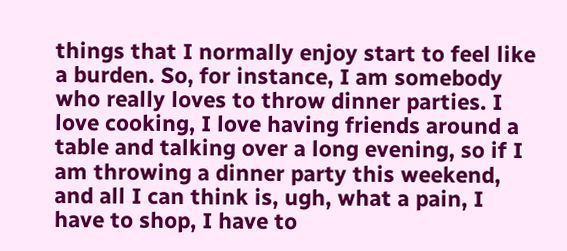things that I normally enjoy start to feel like a burden. So, for instance, I am somebody who really loves to throw dinner parties. I love cooking, I love having friends around a table and talking over a long evening, so if I am throwing a dinner party this weekend, and all I can think is, ugh, what a pain, I have to shop, I have to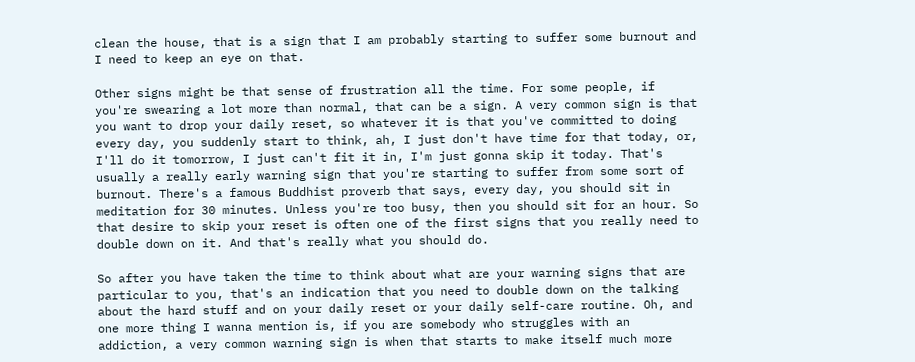clean the house, that is a sign that I am probably starting to suffer some burnout and I need to keep an eye on that.

Other signs might be that sense of frustration all the time. For some people, if you're swearing a lot more than normal, that can be a sign. A very common sign is that you want to drop your daily reset, so whatever it is that you've committed to doing every day, you suddenly start to think, ah, I just don't have time for that today, or, I'll do it tomorrow, I just can't fit it in, I'm just gonna skip it today. That's usually a really early warning sign that you're starting to suffer from some sort of burnout. There's a famous Buddhist proverb that says, every day, you should sit in meditation for 30 minutes. Unless you're too busy, then you should sit for an hour. So that desire to skip your reset is often one of the first signs that you really need to double down on it. And that's really what you should do.

So after you have taken the time to think about what are your warning signs that are particular to you, that's an indication that you need to double down on the talking about the hard stuff and on your daily reset or your daily self-care routine. Oh, and one more thing I wanna mention is, if you are somebody who struggles with an addiction, a very common warning sign is when that starts to make itself much more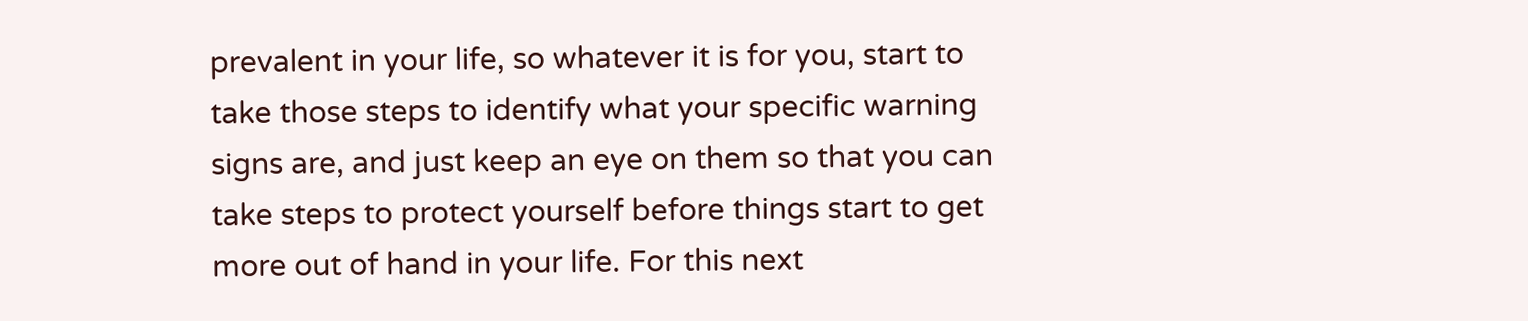prevalent in your life, so whatever it is for you, start to take those steps to identify what your specific warning signs are, and just keep an eye on them so that you can take steps to protect yourself before things start to get more out of hand in your life. For this next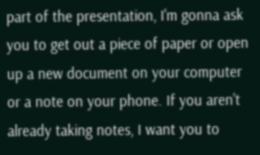part of the presentation, I'm gonna ask you to get out a piece of paper or open up a new document on your computer or a note on your phone. If you aren't already taking notes, I want you to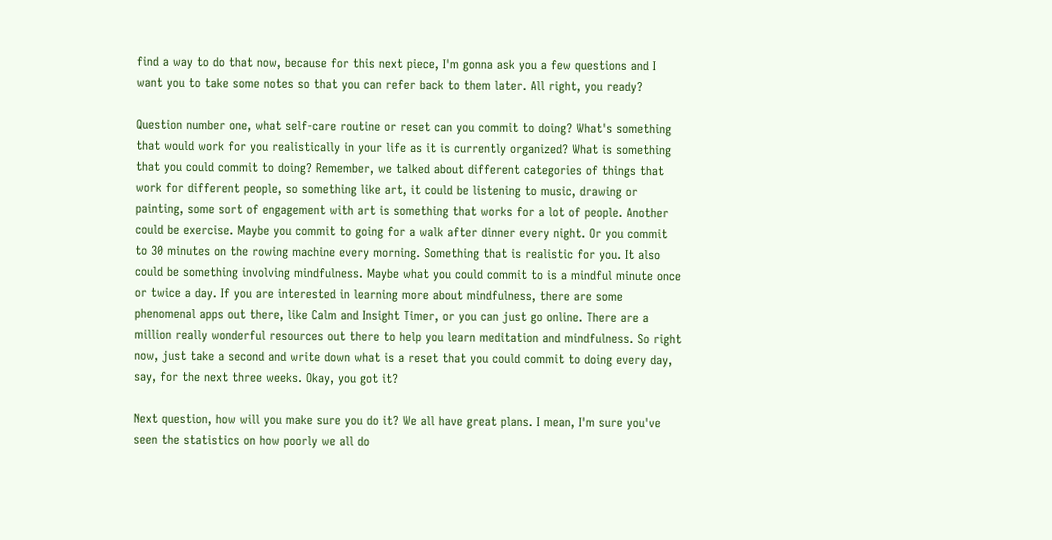find a way to do that now, because for this next piece, I'm gonna ask you a few questions and I want you to take some notes so that you can refer back to them later. All right, you ready?

Question number one, what self-care routine or reset can you commit to doing? What's something that would work for you realistically in your life as it is currently organized? What is something that you could commit to doing? Remember, we talked about different categories of things that work for different people, so something like art, it could be listening to music, drawing or painting, some sort of engagement with art is something that works for a lot of people. Another could be exercise. Maybe you commit to going for a walk after dinner every night. Or you commit to 30 minutes on the rowing machine every morning. Something that is realistic for you. It also could be something involving mindfulness. Maybe what you could commit to is a mindful minute once or twice a day. If you are interested in learning more about mindfulness, there are some phenomenal apps out there, like Calm and Insight Timer, or you can just go online. There are a million really wonderful resources out there to help you learn meditation and mindfulness. So right now, just take a second and write down what is a reset that you could commit to doing every day, say, for the next three weeks. Okay, you got it?

Next question, how will you make sure you do it? We all have great plans. I mean, I'm sure you've seen the statistics on how poorly we all do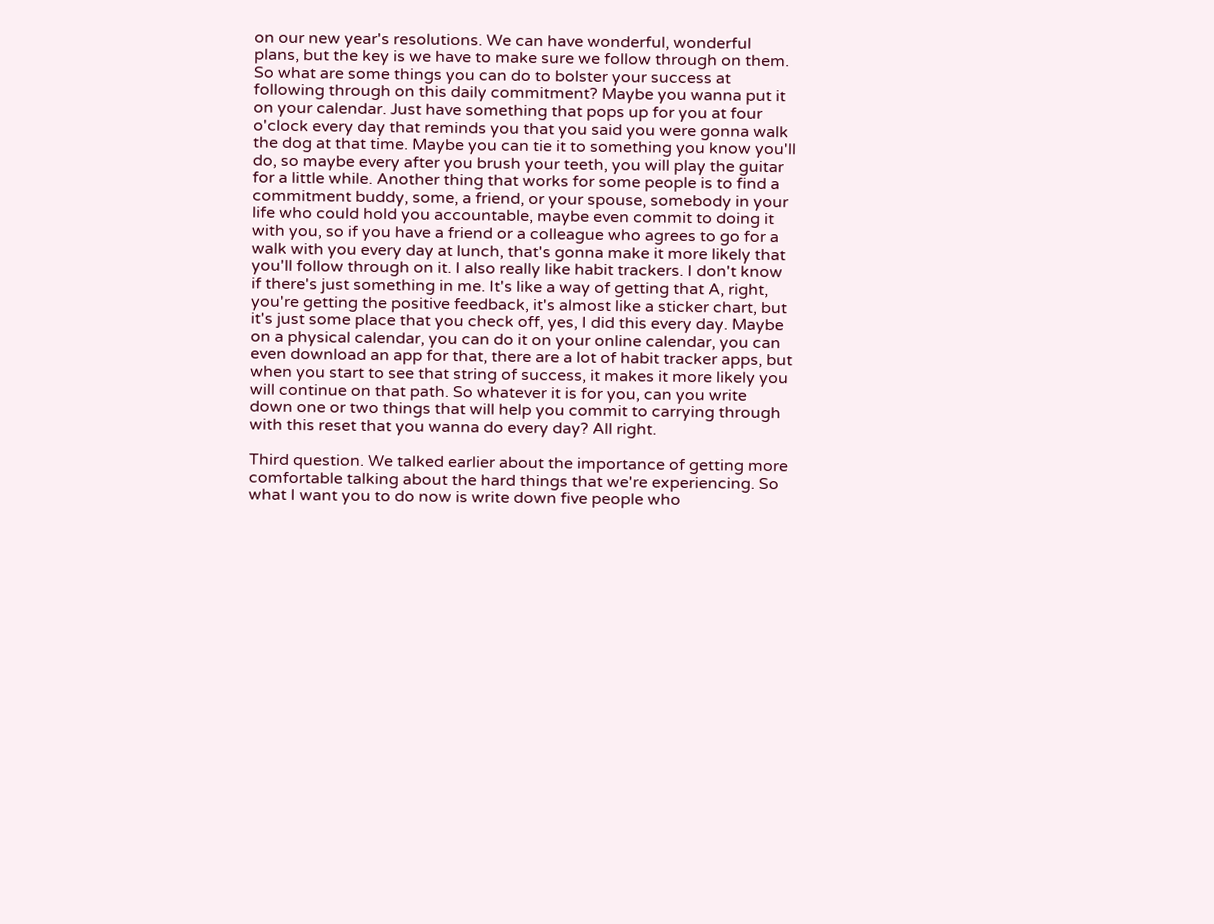on our new year's resolutions. We can have wonderful, wonderful plans, but the key is we have to make sure we follow through on them. So what are some things you can do to bolster your success at following through on this daily commitment? Maybe you wanna put it on your calendar. Just have something that pops up for you at four o'clock every day that reminds you that you said you were gonna walk the dog at that time. Maybe you can tie it to something you know you'll do, so maybe every after you brush your teeth, you will play the guitar for a little while. Another thing that works for some people is to find a commitment buddy, some, a friend, or your spouse, somebody in your life who could hold you accountable, maybe even commit to doing it with you, so if you have a friend or a colleague who agrees to go for a walk with you every day at lunch, that's gonna make it more likely that you'll follow through on it. I also really like habit trackers. I don't know if there's just something in me. It's like a way of getting that A, right, you're getting the positive feedback, it's almost like a sticker chart, but it's just some place that you check off, yes, I did this every day. Maybe on a physical calendar, you can do it on your online calendar, you can even download an app for that, there are a lot of habit tracker apps, but when you start to see that string of success, it makes it more likely you will continue on that path. So whatever it is for you, can you write down one or two things that will help you commit to carrying through with this reset that you wanna do every day? All right.

Third question. We talked earlier about the importance of getting more comfortable talking about the hard things that we're experiencing. So what I want you to do now is write down five people who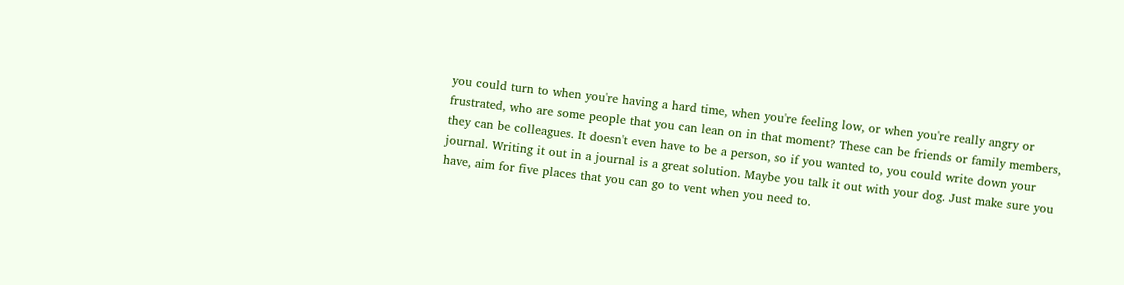you could turn to when you're having a hard time, when you're feeling low, or when you're really angry or frustrated, who are some people that you can lean on in that moment? These can be friends or family members, they can be colleagues. It doesn't even have to be a person, so if you wanted to, you could write down your journal. Writing it out in a journal is a great solution. Maybe you talk it out with your dog. Just make sure you have, aim for five places that you can go to vent when you need to.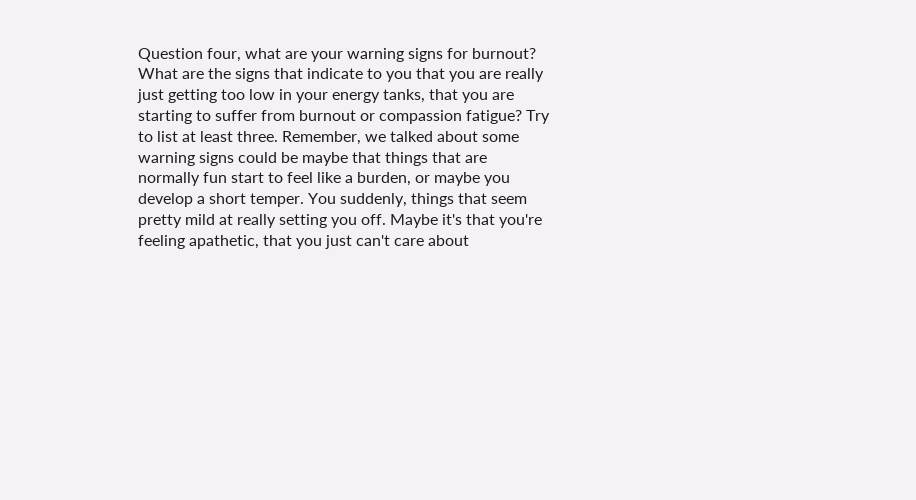Question four, what are your warning signs for burnout? What are the signs that indicate to you that you are really just getting too low in your energy tanks, that you are starting to suffer from burnout or compassion fatigue? Try to list at least three. Remember, we talked about some warning signs could be maybe that things that are normally fun start to feel like a burden, or maybe you develop a short temper. You suddenly, things that seem pretty mild at really setting you off. Maybe it's that you're feeling apathetic, that you just can't care about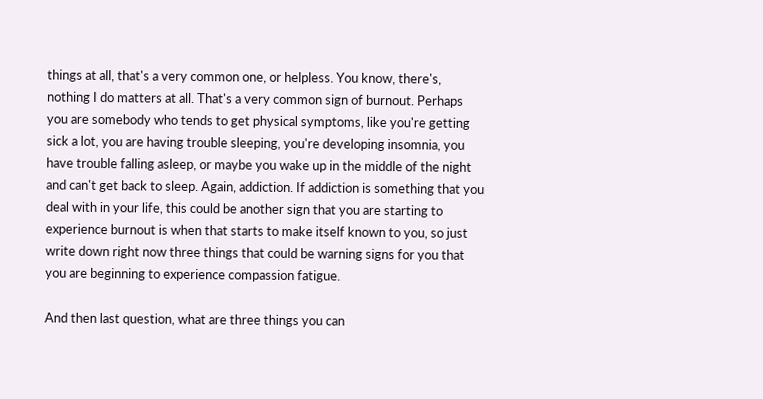things at all, that's a very common one, or helpless. You know, there's, nothing I do matters at all. That's a very common sign of burnout. Perhaps you are somebody who tends to get physical symptoms, like you're getting sick a lot, you are having trouble sleeping, you're developing insomnia, you have trouble falling asleep, or maybe you wake up in the middle of the night and can't get back to sleep. Again, addiction. If addiction is something that you deal with in your life, this could be another sign that you are starting to experience burnout is when that starts to make itself known to you, so just write down right now three things that could be warning signs for you that you are beginning to experience compassion fatigue.

And then last question, what are three things you can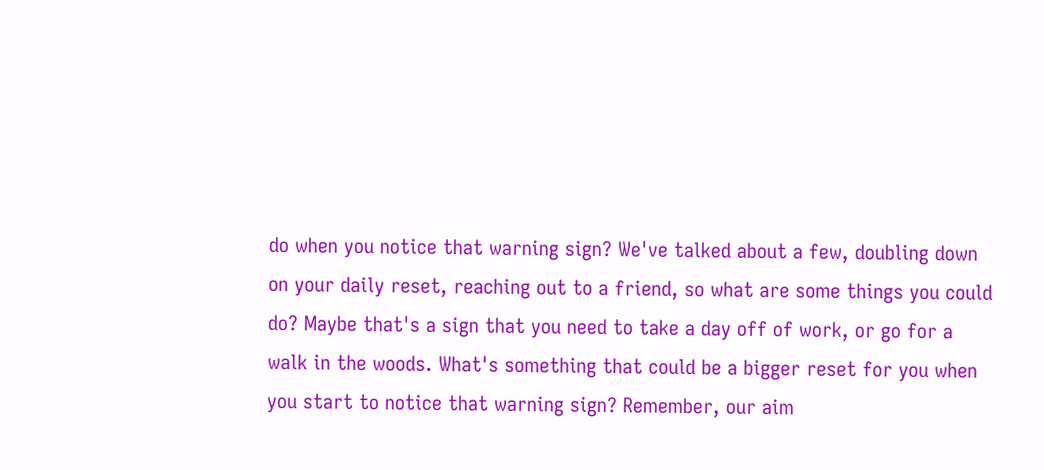do when you notice that warning sign? We've talked about a few, doubling down on your daily reset, reaching out to a friend, so what are some things you could do? Maybe that's a sign that you need to take a day off of work, or go for a walk in the woods. What's something that could be a bigger reset for you when you start to notice that warning sign? Remember, our aim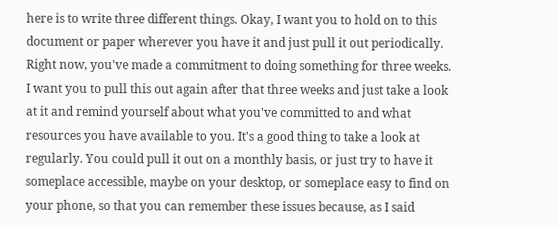here is to write three different things. Okay, I want you to hold on to this document or paper wherever you have it and just pull it out periodically. Right now, you've made a commitment to doing something for three weeks. I want you to pull this out again after that three weeks and just take a look at it and remind yourself about what you've committed to and what resources you have available to you. It's a good thing to take a look at regularly. You could pull it out on a monthly basis, or just try to have it someplace accessible, maybe on your desktop, or someplace easy to find on your phone, so that you can remember these issues because, as I said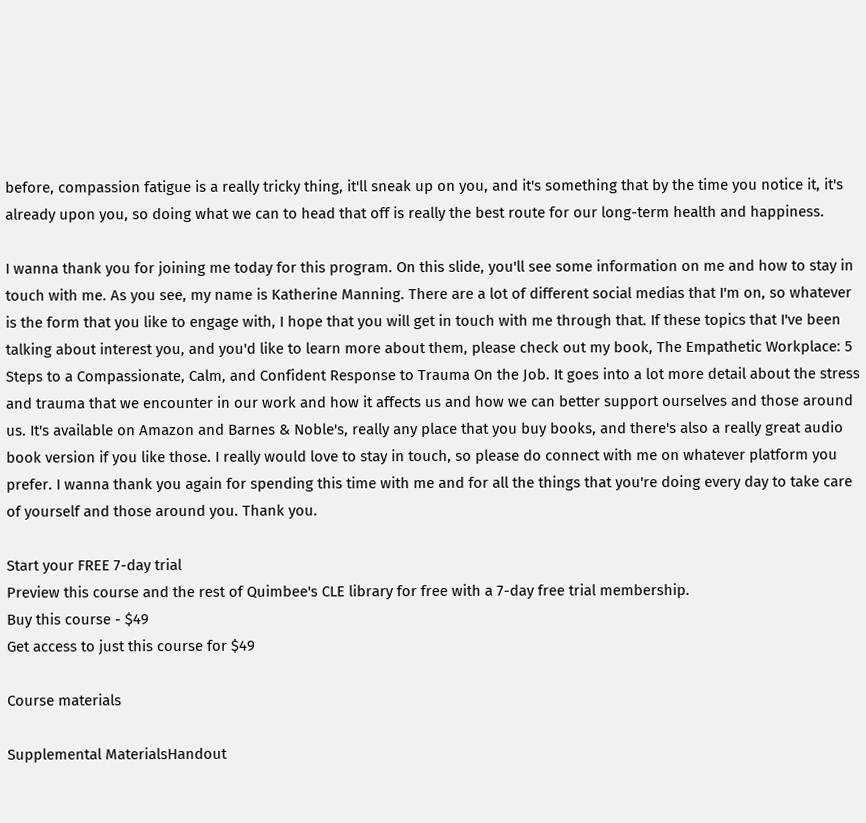before, compassion fatigue is a really tricky thing, it'll sneak up on you, and it's something that by the time you notice it, it's already upon you, so doing what we can to head that off is really the best route for our long-term health and happiness.

I wanna thank you for joining me today for this program. On this slide, you'll see some information on me and how to stay in touch with me. As you see, my name is Katherine Manning. There are a lot of different social medias that I'm on, so whatever is the form that you like to engage with, I hope that you will get in touch with me through that. If these topics that I've been talking about interest you, and you'd like to learn more about them, please check out my book, The Empathetic Workplace: 5 Steps to a Compassionate, Calm, and Confident Response to Trauma On the Job. It goes into a lot more detail about the stress and trauma that we encounter in our work and how it affects us and how we can better support ourselves and those around us. It's available on Amazon and Barnes & Noble's, really any place that you buy books, and there's also a really great audio book version if you like those. I really would love to stay in touch, so please do connect with me on whatever platform you prefer. I wanna thank you again for spending this time with me and for all the things that you're doing every day to take care of yourself and those around you. Thank you.

Start your FREE 7-day trial
Preview this course and the rest of Quimbee's CLE library for free with a 7-day free trial membership.
Buy this course - $49
Get access to just this course for $49

Course materials

Supplemental MaterialsHandout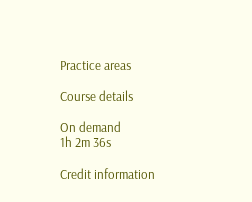Practice areas

Course details

On demand
1h 2m 36s

Credit information